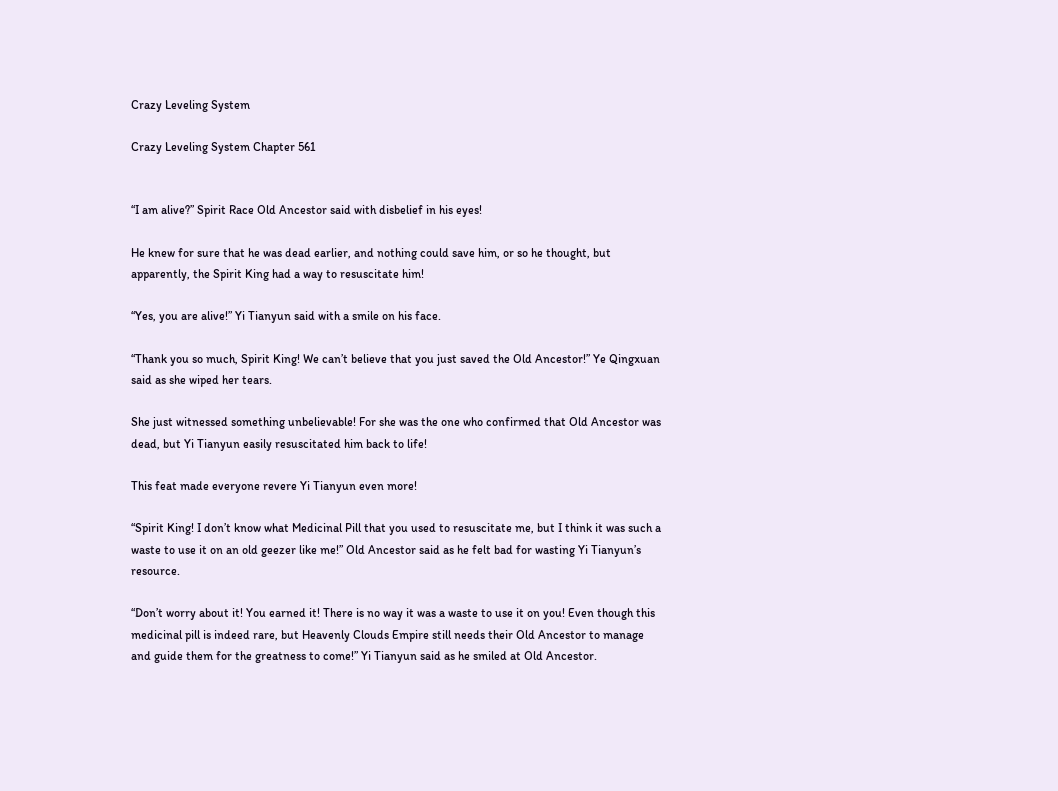Crazy Leveling System

Crazy Leveling System Chapter 561


“I am alive?” Spirit Race Old Ancestor said with disbelief in his eyes!

He knew for sure that he was dead earlier, and nothing could save him, or so he thought, but apparently, the Spirit King had a way to resuscitate him!

“Yes, you are alive!” Yi Tianyun said with a smile on his face.

“Thank you so much, Spirit King! We can’t believe that you just saved the Old Ancestor!” Ye Qingxuan said as she wiped her tears.

She just witnessed something unbelievable! For she was the one who confirmed that Old Ancestor was dead, but Yi Tianyun easily resuscitated him back to life!

This feat made everyone revere Yi Tianyun even more!

“Spirit King! I don’t know what Medicinal Pill that you used to resuscitate me, but I think it was such a waste to use it on an old geezer like me!” Old Ancestor said as he felt bad for wasting Yi Tianyun’s resource.

“Don’t worry about it! You earned it! There is no way it was a waste to use it on you! Even though this medicinal pill is indeed rare, but Heavenly Clouds Empire still needs their Old Ancestor to manage and guide them for the greatness to come!” Yi Tianyun said as he smiled at Old Ancestor.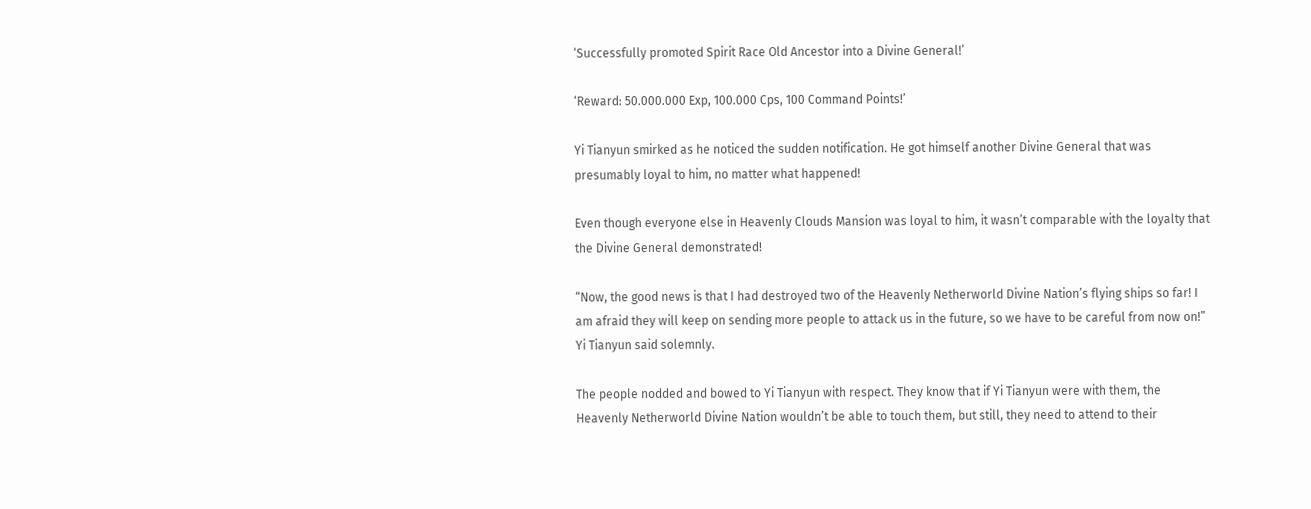‘Successfully promoted Spirit Race Old Ancestor into a Divine General!’

‘Reward: 50.000.000 Exp, 100.000 Cps, 100 Command Points!’

Yi Tianyun smirked as he noticed the sudden notification. He got himself another Divine General that was presumably loyal to him, no matter what happened!

Even though everyone else in Heavenly Clouds Mansion was loyal to him, it wasn’t comparable with the loyalty that the Divine General demonstrated!

“Now, the good news is that I had destroyed two of the Heavenly Netherworld Divine Nation’s flying ships so far! I am afraid they will keep on sending more people to attack us in the future, so we have to be careful from now on!” Yi Tianyun said solemnly.

The people nodded and bowed to Yi Tianyun with respect. They know that if Yi Tianyun were with them, the Heavenly Netherworld Divine Nation wouldn’t be able to touch them, but still, they need to attend to their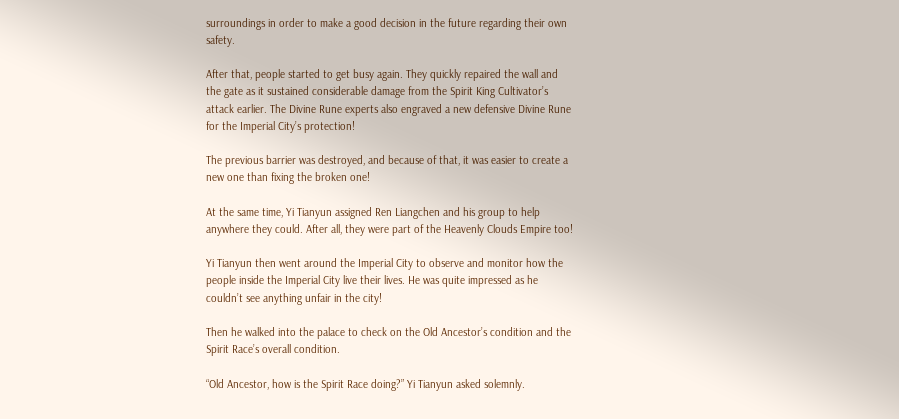surroundings in order to make a good decision in the future regarding their own safety.

After that, people started to get busy again. They quickly repaired the wall and the gate as it sustained considerable damage from the Spirit King Cultivator’s attack earlier. The Divine Rune experts also engraved a new defensive Divine Rune for the Imperial City’s protection!

The previous barrier was destroyed, and because of that, it was easier to create a new one than fixing the broken one!

At the same time, Yi Tianyun assigned Ren Liangchen and his group to help anywhere they could. After all, they were part of the Heavenly Clouds Empire too!

Yi Tianyun then went around the Imperial City to observe and monitor how the people inside the Imperial City live their lives. He was quite impressed as he couldn’t see anything unfair in the city!

Then he walked into the palace to check on the Old Ancestor’s condition and the Spirit Race’s overall condition.

“Old Ancestor, how is the Spirit Race doing?” Yi Tianyun asked solemnly.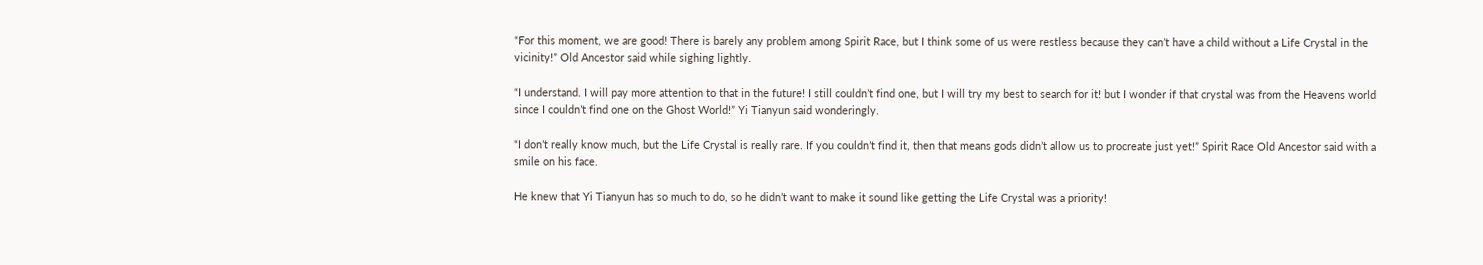“For this moment, we are good! There is barely any problem among Spirit Race, but I think some of us were restless because they can’t have a child without a Life Crystal in the vicinity!” Old Ancestor said while sighing lightly.

“I understand. I will pay more attention to that in the future! I still couldn’t find one, but I will try my best to search for it! but I wonder if that crystal was from the Heavens world since I couldn’t find one on the Ghost World!” Yi Tianyun said wonderingly.

“I don’t really know much, but the Life Crystal is really rare. If you couldn’t find it, then that means gods didn’t allow us to procreate just yet!” Spirit Race Old Ancestor said with a smile on his face.

He knew that Yi Tianyun has so much to do, so he didn’t want to make it sound like getting the Life Crystal was a priority!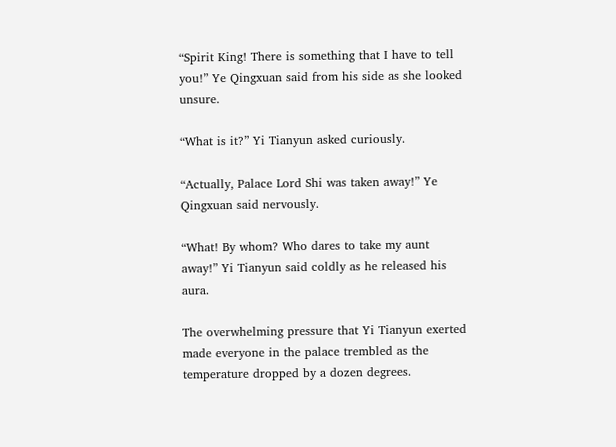“Spirit King! There is something that I have to tell you!” Ye Qingxuan said from his side as she looked unsure.

“What is it?” Yi Tianyun asked curiously.

“Actually, Palace Lord Shi was taken away!” Ye Qingxuan said nervously.

“What! By whom? Who dares to take my aunt away!” Yi Tianyun said coldly as he released his aura.

The overwhelming pressure that Yi Tianyun exerted made everyone in the palace trembled as the temperature dropped by a dozen degrees.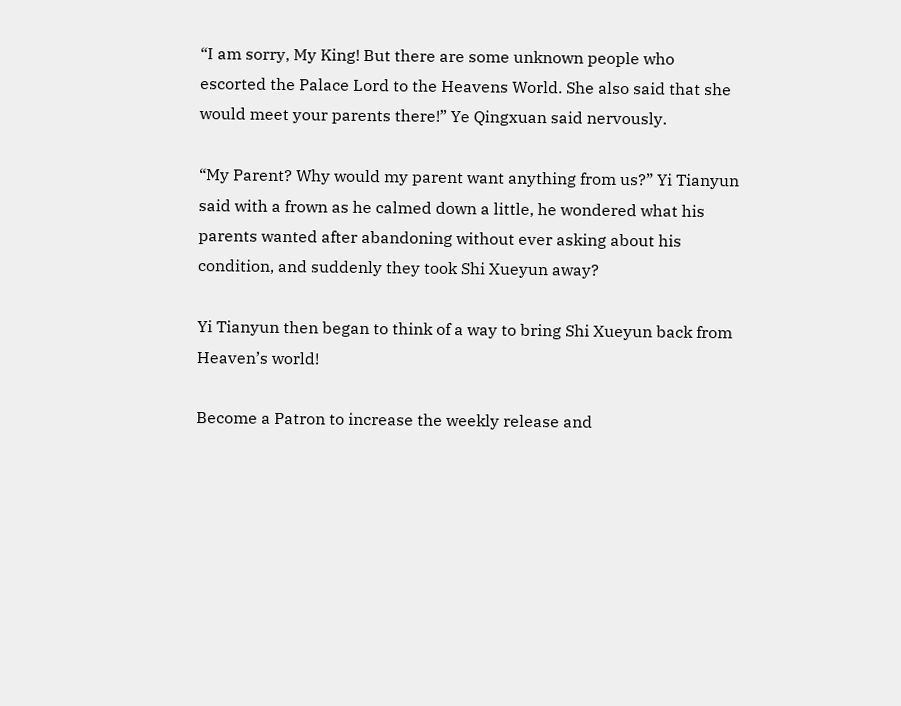“I am sorry, My King! But there are some unknown people who escorted the Palace Lord to the Heavens World. She also said that she would meet your parents there!” Ye Qingxuan said nervously.

“My Parent? Why would my parent want anything from us?” Yi Tianyun said with a frown as he calmed down a little, he wondered what his parents wanted after abandoning without ever asking about his condition, and suddenly they took Shi Xueyun away?

Yi Tianyun then began to think of a way to bring Shi Xueyun back from Heaven’s world!

Become a Patron to increase the weekly release and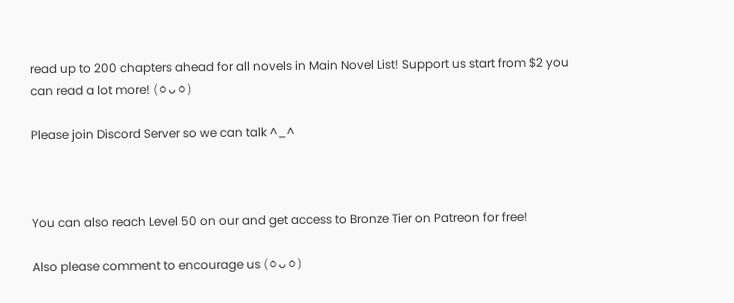read up to 200 chapters ahead for all novels in Main Novel List! Support us start from $2 you can read a lot more! (ㆁᴗㆁ)

Please join Discord Server so we can talk ^_^



You can also reach Level 50 on our and get access to Bronze Tier on Patreon for free!

Also please comment to encourage us (ㆁᴗㆁ)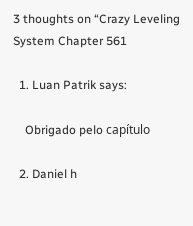3 thoughts on “Crazy Leveling System Chapter 561

  1. Luan Patrik says:

    Obrigado pelo capítulo

  2. Daniel h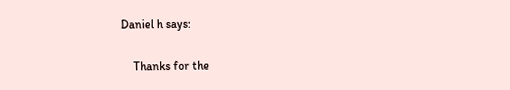Daniel h says:

    Thanks for the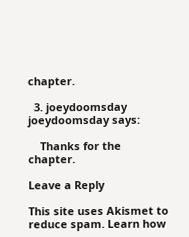chapter.

  3. joeydoomsday joeydoomsday says:

    Thanks for the chapter.

Leave a Reply

This site uses Akismet to reduce spam. Learn how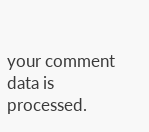your comment data is processed.